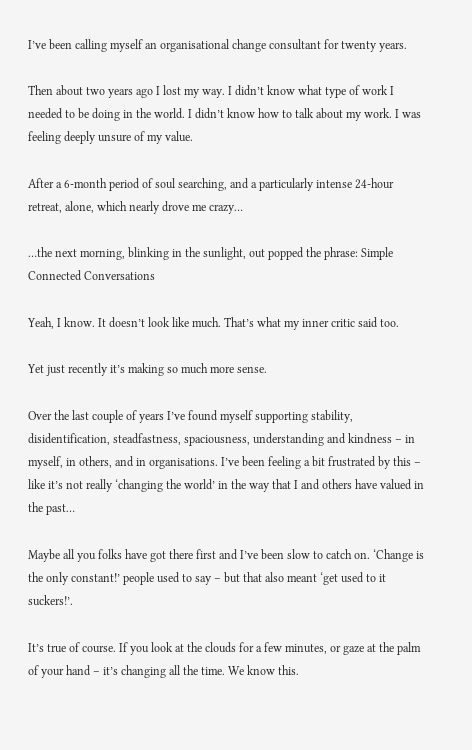I’ve been calling myself an organisational change consultant for twenty years.

Then about two years ago I lost my way. I didn’t know what type of work I needed to be doing in the world. I didn’t know how to talk about my work. I was feeling deeply unsure of my value.

After a 6-month period of soul searching, and a particularly intense 24-hour retreat, alone, which nearly drove me crazy…

…the next morning, blinking in the sunlight, out popped the phrase: Simple Connected Conversations

Yeah, I know. It doesn’t look like much. That’s what my inner critic said too.

Yet just recently it’s making so much more sense.

Over the last couple of years I’ve found myself supporting stability, disidentification, steadfastness, spaciousness, understanding and kindness – in myself, in others, and in organisations. I’ve been feeling a bit frustrated by this – like it’s not really ‘changing the world’ in the way that I and others have valued in the past…

Maybe all you folks have got there first and I’ve been slow to catch on. ‘Change is the only constant!’ people used to say – but that also meant ‘get used to it suckers!’.

It’s true of course. If you look at the clouds for a few minutes, or gaze at the palm of your hand – it’s changing all the time. We know this.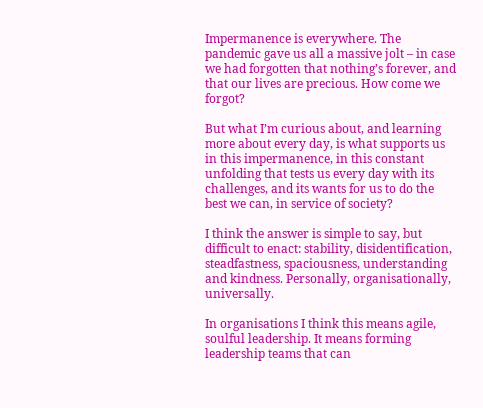Impermanence is everywhere. The pandemic gave us all a massive jolt – in case we had forgotten that nothing’s forever, and that our lives are precious. How come we forgot?

But what I’m curious about, and learning more about every day, is what supports us in this impermanence, in this constant unfolding that tests us every day with its challenges, and its wants for us to do the best we can, in service of society?

I think the answer is simple to say, but difficult to enact: stability, disidentification, steadfastness, spaciousness, understanding and kindness. Personally, organisationally, universally.

In organisations I think this means agile, soulful leadership. It means forming leadership teams that can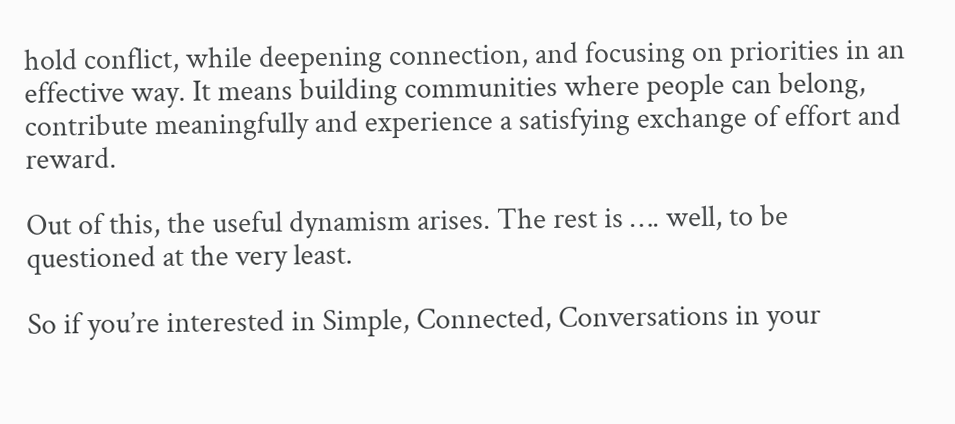hold conflict, while deepening connection, and focusing on priorities in an effective way. It means building communities where people can belong, contribute meaningfully and experience a satisfying exchange of effort and reward.

Out of this, the useful dynamism arises. The rest is …. well, to be questioned at the very least.

So if you’re interested in Simple, Connected, Conversations in your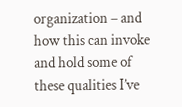organization – and how this can invoke and hold some of these qualities I’ve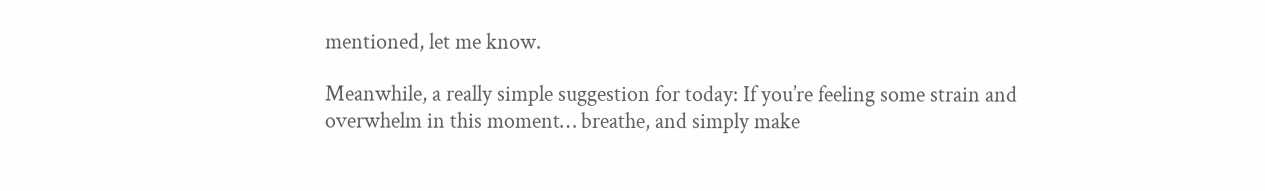mentioned, let me know.

Meanwhile, a really simple suggestion for today: If you’re feeling some strain and overwhelm in this moment… breathe, and simply make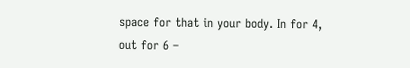space for that in your body. In for 4, out for 6 –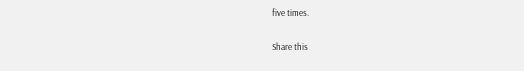five times.

Share this